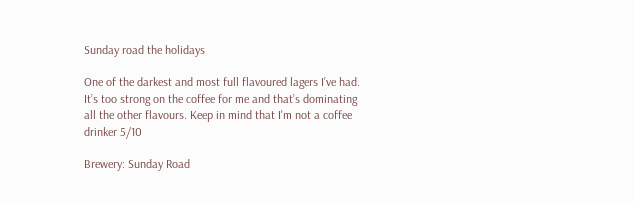Sunday road the holidays

One of the darkest and most full flavoured lagers I’ve had. It’s too strong on the coffee for me and that’s dominating all the other flavours. Keep in mind that I'm not a coffee drinker 5/10

Brewery: Sunday Road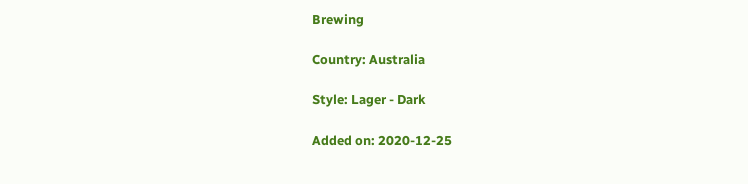Brewing

Country: Australia

Style: Lager - Dark

Added on: 2020-12-25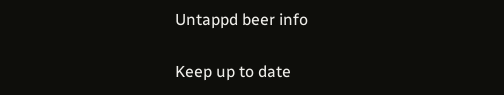Untappd beer info

Keep up to date